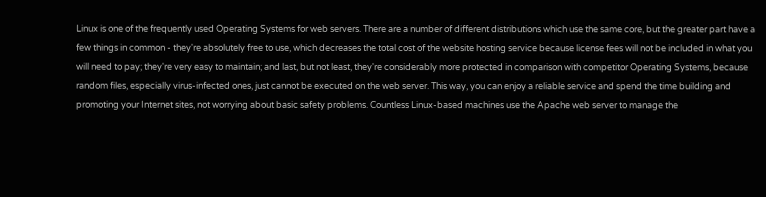Linux is one of the frequently used Operating Systems for web servers. There are a number of different distributions which use the same core, but the greater part have a few things in common - they're absolutely free to use, which decreases the total cost of the website hosting service because license fees will not be included in what you will need to pay; they're very easy to maintain; and last, but not least, they're considerably more protected in comparison with competitor Operating Systems, because random files, especially virus-infected ones, just cannot be executed on the web server. This way, you can enjoy a reliable service and spend the time building and promoting your Internet sites, not worrying about basic safety problems. Countless Linux-based machines use the Apache web server to manage the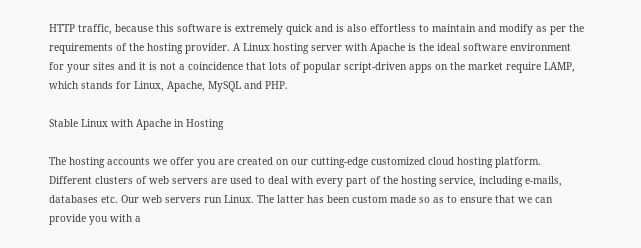HTTP traffic, because this software is extremely quick and is also effortless to maintain and modify as per the requirements of the hosting provider. A Linux hosting server with Apache is the ideal software environment for your sites and it is not a coincidence that lots of popular script-driven apps on the market require LAMP, which stands for Linux, Apache, MySQL and PHP.

Stable Linux with Apache in Hosting

The hosting accounts we offer you are created on our cutting-edge customized cloud hosting platform. Different clusters of web servers are used to deal with every part of the hosting service, including e-mails, databases etc. Our web servers run Linux. The latter has been custom made so as to ensure that we can provide you with a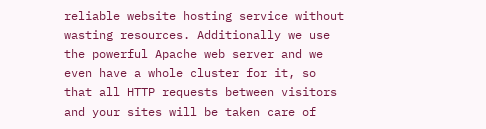reliable website hosting service without wasting resources. Additionally we use the powerful Apache web server and we even have a whole cluster for it, so that all HTTP requests between visitors and your sites will be taken care of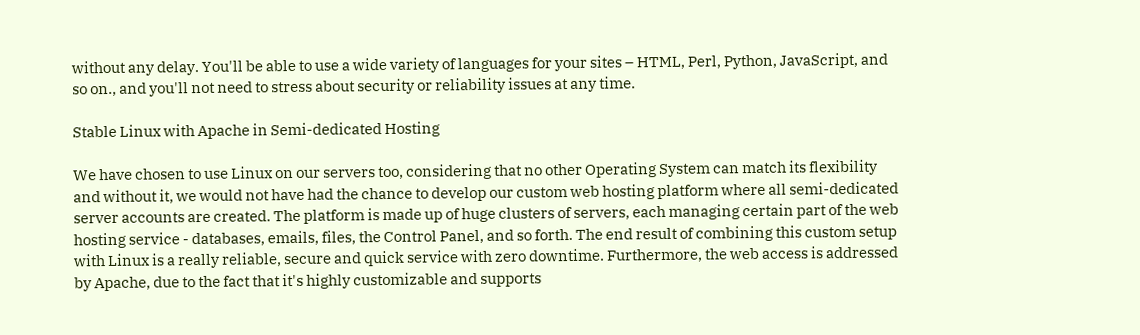without any delay. You'll be able to use a wide variety of languages for your sites – HTML, Perl, Python, JavaScript, and so on., and you'll not need to stress about security or reliability issues at any time.

Stable Linux with Apache in Semi-dedicated Hosting

We have chosen to use Linux on our servers too, considering that no other Operating System can match its flexibility and without it, we would not have had the chance to develop our custom web hosting platform where all semi-dedicated server accounts are created. The platform is made up of huge clusters of servers, each managing certain part of the web hosting service - databases, emails, files, the Control Panel, and so forth. The end result of combining this custom setup with Linux is a really reliable, secure and quick service with zero downtime. Furthermore, the web access is addressed by Apache, due to the fact that it's highly customizable and supports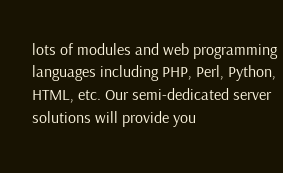lots of modules and web programming languages including PHP, Perl, Python, HTML, etc. Our semi-dedicated server solutions will provide you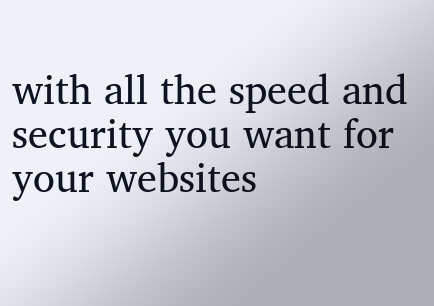with all the speed and security you want for your websites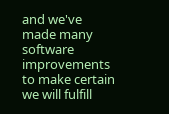and we've made many software improvements to make certain we will fulfill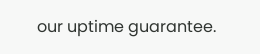our uptime guarantee.